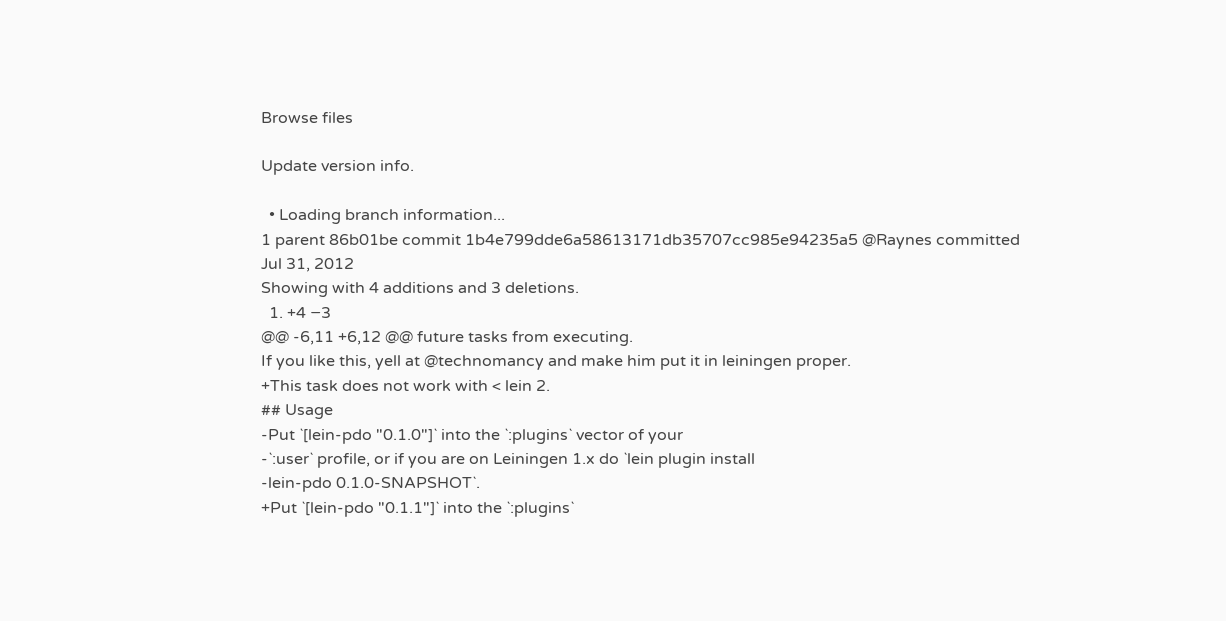Browse files

Update version info.

  • Loading branch information...
1 parent 86b01be commit 1b4e799dde6a58613171db35707cc985e94235a5 @Raynes committed Jul 31, 2012
Showing with 4 additions and 3 deletions.
  1. +4 −3
@@ -6,11 +6,12 @@ future tasks from executing.
If you like this, yell at @technomancy and make him put it in leiningen proper.
+This task does not work with < lein 2.
## Usage
-Put `[lein-pdo "0.1.0"]` into the `:plugins` vector of your
-`:user` profile, or if you are on Leiningen 1.x do `lein plugin install
-lein-pdo 0.1.0-SNAPSHOT`.
+Put `[lein-pdo "0.1.1"]` into the `:plugins`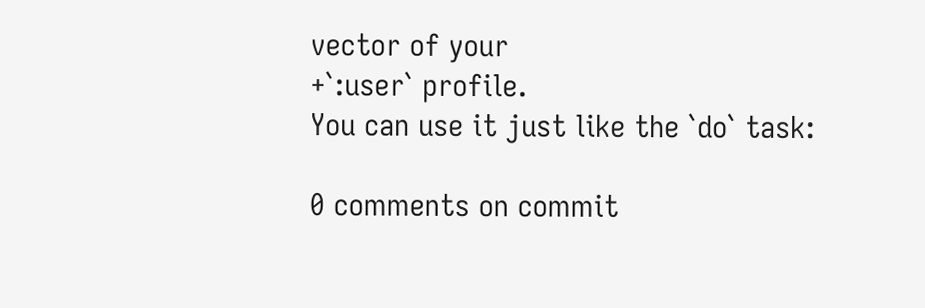vector of your
+`:user` profile.
You can use it just like the `do` task:

0 comments on commit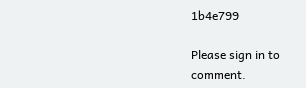1b4e799

Please sign in to comment.